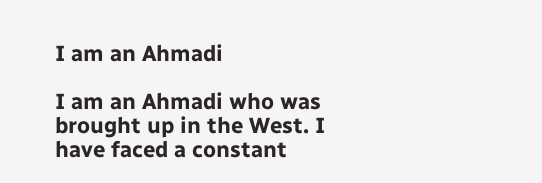I am an Ahmadi

I am an Ahmadi who was brought up in the West. I have faced a constant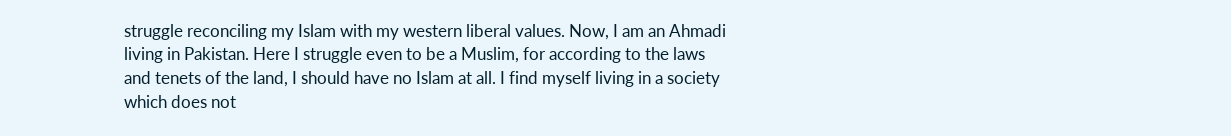struggle reconciling my Islam with my western liberal values. Now, I am an Ahmadi living in Pakistan. Here I struggle even to be a Muslim, for according to the laws and tenets of the land, I should have no Islam at all. I find myself living in a society which does not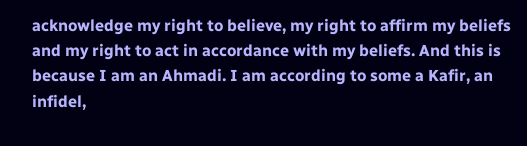acknowledge my right to believe, my right to affirm my beliefs and my right to act in accordance with my beliefs. And this is because I am an Ahmadi. I am according to some a Kafir, an infidel,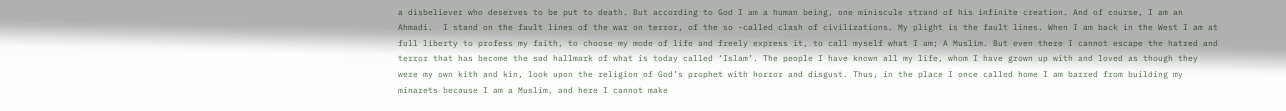a disbeliever who deserves to be put to death. But according to God I am a human being, one miniscule strand of his infinite creation. And of course, I am an Ahmadi.  I stand on the fault lines of the war on terror, of the so -called clash of civilizations. My plight is the fault lines. When I am back in the West I am at full liberty to profess my faith, to choose my mode of life and freely express it, to call myself what I am; A Muslim. But even there I cannot escape the hatred and terror that has become the sad hallmark of what is today called ‘Islam’. The people I have known all my life, whom I have grown up with and loved as though they were my own kith and kin, look upon the religion of God’s prophet with horror and disgust. Thus, in the place I once called home I am barred from building my minarets because I am a Muslim, and here I cannot make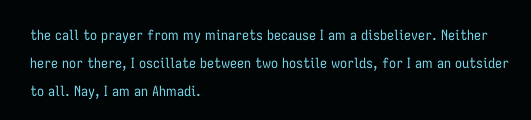the call to prayer from my minarets because I am a disbeliever. Neither here nor there, I oscillate between two hostile worlds, for I am an outsider to all. Nay, I am an Ahmadi.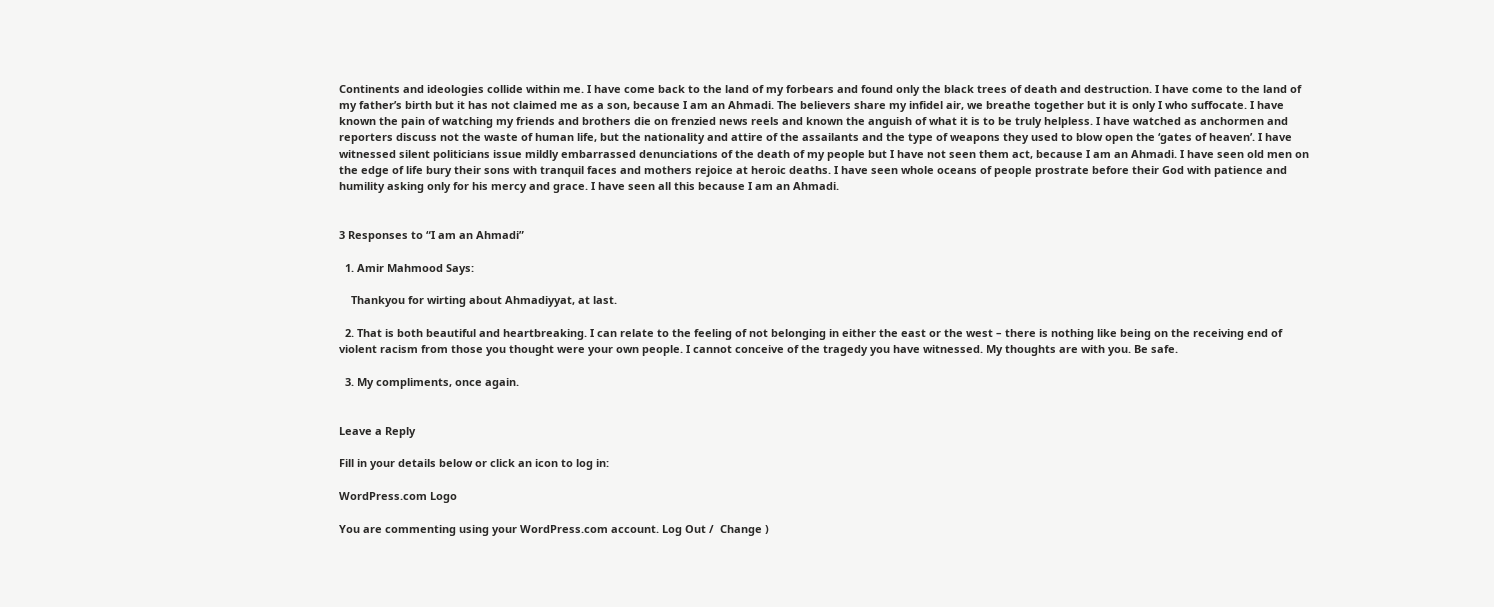Continents and ideologies collide within me. I have come back to the land of my forbears and found only the black trees of death and destruction. I have come to the land of my father’s birth but it has not claimed me as a son, because I am an Ahmadi. The believers share my infidel air, we breathe together but it is only I who suffocate. I have known the pain of watching my friends and brothers die on frenzied news reels and known the anguish of what it is to be truly helpless. I have watched as anchormen and reporters discuss not the waste of human life, but the nationality and attire of the assailants and the type of weapons they used to blow open the ‘gates of heaven’. I have witnessed silent politicians issue mildly embarrassed denunciations of the death of my people but I have not seen them act, because I am an Ahmadi. I have seen old men on the edge of life bury their sons with tranquil faces and mothers rejoice at heroic deaths. I have seen whole oceans of people prostrate before their God with patience and humility asking only for his mercy and grace. I have seen all this because I am an Ahmadi.


3 Responses to “I am an Ahmadi”

  1. Amir Mahmood Says:

    Thankyou for wirting about Ahmadiyyat, at last.

  2. That is both beautiful and heartbreaking. I can relate to the feeling of not belonging in either the east or the west – there is nothing like being on the receiving end of violent racism from those you thought were your own people. I cannot conceive of the tragedy you have witnessed. My thoughts are with you. Be safe.

  3. My compliments, once again.


Leave a Reply

Fill in your details below or click an icon to log in:

WordPress.com Logo

You are commenting using your WordPress.com account. Log Out /  Change )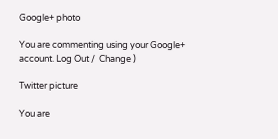Google+ photo

You are commenting using your Google+ account. Log Out /  Change )

Twitter picture

You are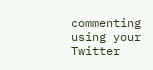commenting using your Twitter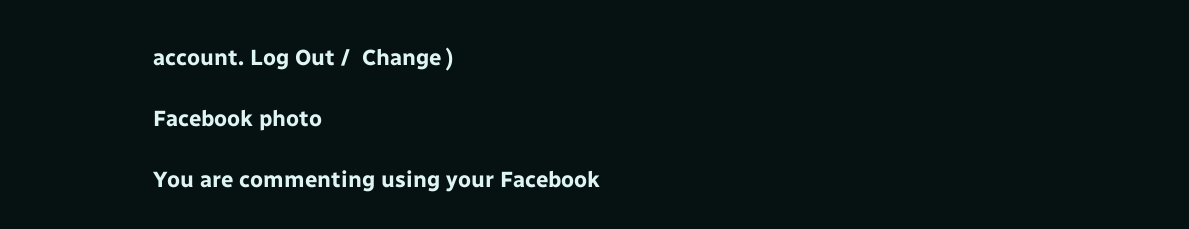account. Log Out /  Change )

Facebook photo

You are commenting using your Facebook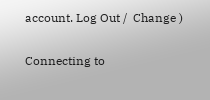account. Log Out /  Change )


Connecting to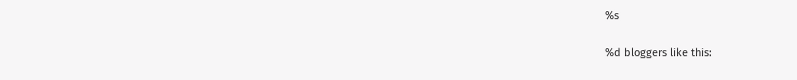%s

%d bloggers like this: